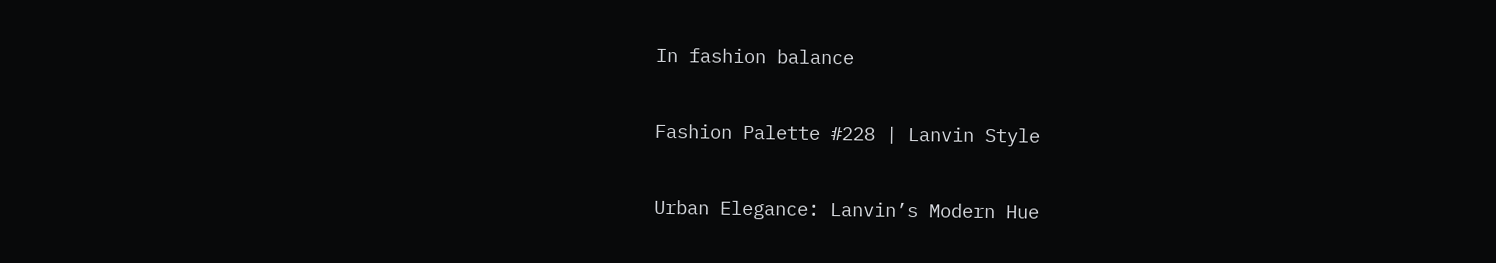In fashion balance

Fashion Palette #228 | Lanvin Style

Urban Elegance: Lanvin’s Modern Hue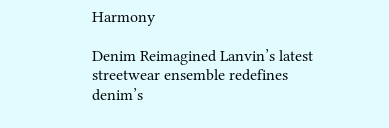Harmony

Denim Reimagined Lanvin’s latest streetwear ensemble redefines denim’s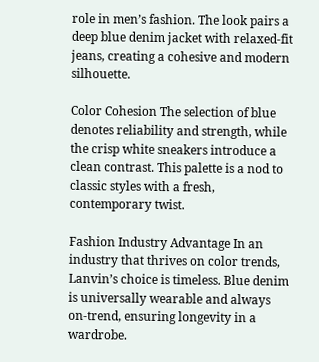role in men’s fashion. The look pairs a deep blue denim jacket with relaxed-fit jeans, creating a cohesive and modern silhouette.

Color Cohesion The selection of blue denotes reliability and strength, while the crisp white sneakers introduce a clean contrast. This palette is a nod to classic styles with a fresh, contemporary twist.

Fashion Industry Advantage In an industry that thrives on color trends, Lanvin’s choice is timeless. Blue denim is universally wearable and always on-trend, ensuring longevity in a wardrobe.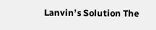Lanvin’s Solution The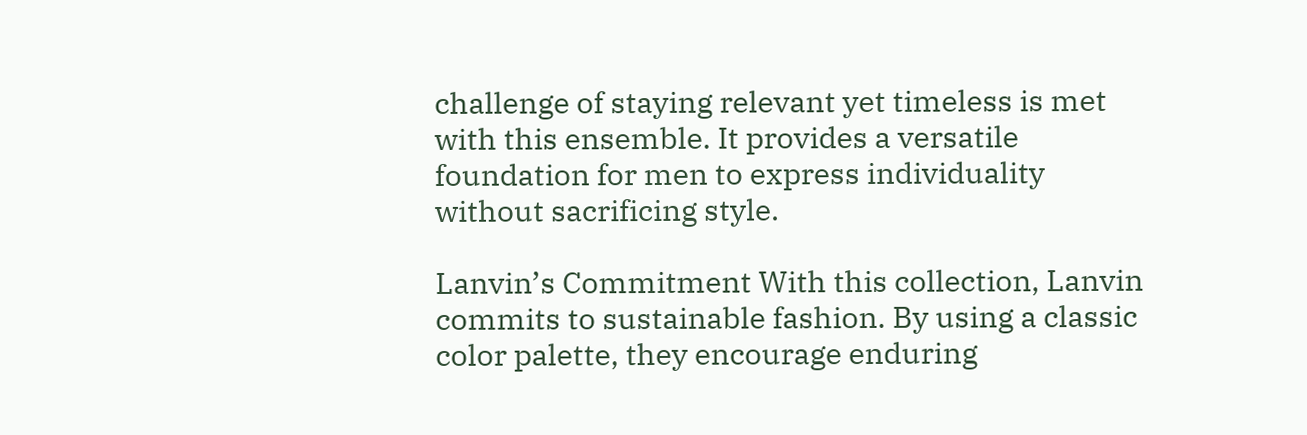challenge of staying relevant yet timeless is met with this ensemble. It provides a versatile foundation for men to express individuality without sacrificing style.

Lanvin’s Commitment With this collection, Lanvin commits to sustainable fashion. By using a classic color palette, they encourage enduring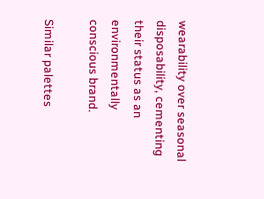wearability over seasonal disposability, cementing their status as an environmentally conscious brand.

Similar palettes